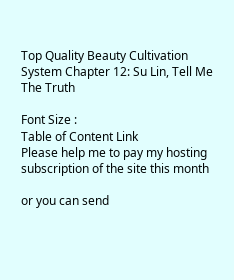Top Quality Beauty Cultivation System Chapter 12: Su Lin, Tell Me The Truth

Font Size :
Table of Content Link
Please help me to pay my hosting subscription of the site this month

or you can send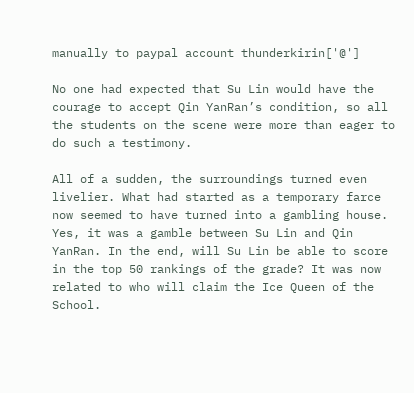manually to paypal account thunderkirin['@']

No one had expected that Su Lin would have the courage to accept Qin YanRan’s condition, so all the students on the scene were more than eager to do such a testimony.

All of a sudden, the surroundings turned even livelier. What had started as a temporary farce now seemed to have turned into a gambling house. Yes, it was a gamble between Su Lin and Qin YanRan. In the end, will Su Lin be able to score in the top 50 rankings of the grade? It was now related to who will claim the Ice Queen of the School.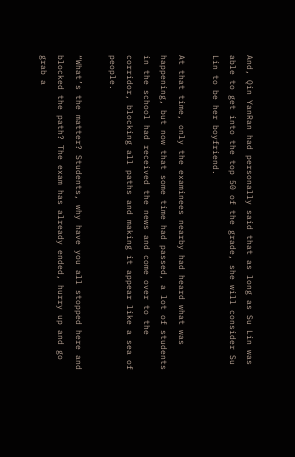And, Qin YanRan had personally said that as long as Su Lin was able to get into the top 50 of the grade, she will consider Su Lin to be her boyfriend.

At that time, only the examinees nearby had heard what was happening, but now that some time had passed, a lot of students in the school had received the news and come over to the corridor, blocking all paths and making it appear like a sea of people.

“What’s the matter? Students, why have you all stopped here and blocked the path? The exam has already ended, hurry up and go grab a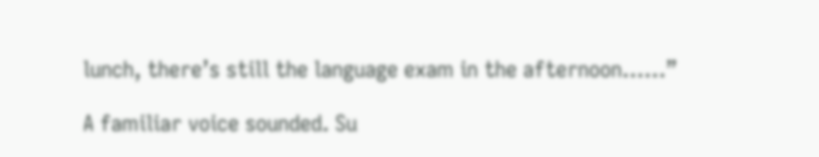lunch, there’s still the language exam in the afternoon……”

A familiar voice sounded. Su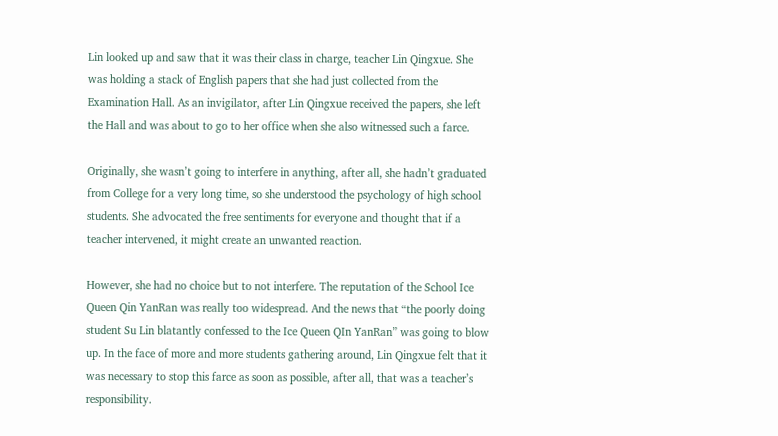Lin looked up and saw that it was their class in charge, teacher Lin Qingxue. She was holding a stack of English papers that she had just collected from the Examination Hall. As an invigilator, after Lin Qingxue received the papers, she left the Hall and was about to go to her office when she also witnessed such a farce.

Originally, she wasn’t going to interfere in anything, after all, she hadn’t graduated from College for a very long time, so she understood the psychology of high school students. She advocated the free sentiments for everyone and thought that if a teacher intervened, it might create an unwanted reaction.

However, she had no choice but to not interfere. The reputation of the School Ice Queen Qin YanRan was really too widespread. And the news that “the poorly doing student Su Lin blatantly confessed to the Ice Queen QIn YanRan” was going to blow up. In the face of more and more students gathering around, Lin Qingxue felt that it was necessary to stop this farce as soon as possible, after all, that was a teacher’s responsibility.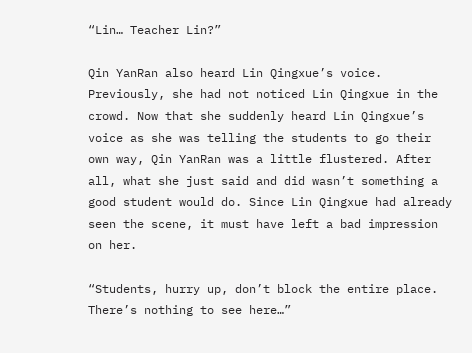“Lin… Teacher Lin?”

Qin YanRan also heard Lin Qingxue’s voice. Previously, she had not noticed Lin Qingxue in the crowd. Now that she suddenly heard Lin Qingxue’s voice as she was telling the students to go their own way, Qin YanRan was a little flustered. After all, what she just said and did wasn’t something a good student would do. Since Lin Qingxue had already seen the scene, it must have left a bad impression on her.

“Students, hurry up, don’t block the entire place. There’s nothing to see here…”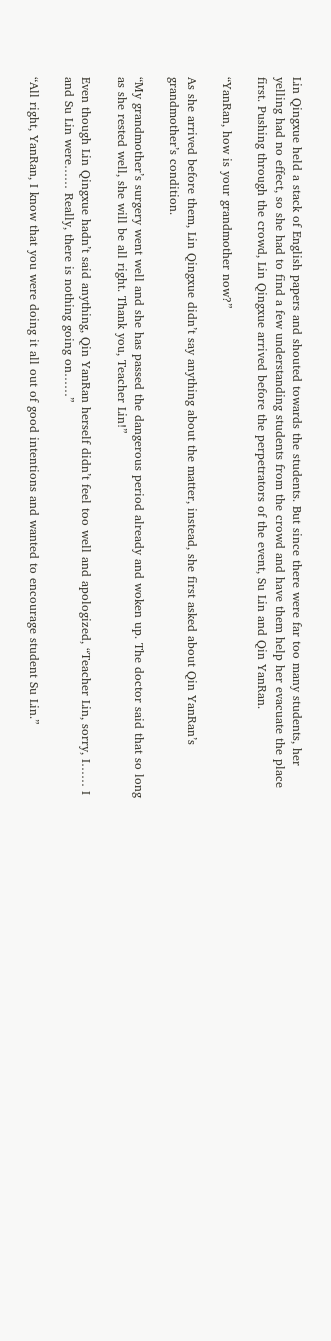Lin Qingxue held a stack of English papers and shouted towards the students. But since there were far too many students, her yelling had no effect, so she had to find a few understanding students from the crowd and have them help her evacuate the place first. Pushing through the crowd, Lin Qingxue arrived before the perpetrators of the event, Su Lin and Qin YanRan.

“YanRan, how is your grandmother now?”

As she arrived before them, Lin Qingxue didn’t say anything about the matter, instead, she first asked about Qin YanRan’s grandmother’s condition.

“My grandmother’s surgery went well and she has passed the dangerous period already and woken up. The doctor said that so long as she rested well, she will be all right. Thank you, Teacher Lin!”

Even though Lin Qingxue hadn’t said anything, Qin YanRan herself didn’t feel too well and apologized, “Teacher Lin, sorry, I…… I and Su Lin were…… Really, there is nothing going on……”

“All right, YanRan, I know that you were doing it all out of good intentions and wanted to encourage student Su Lin.”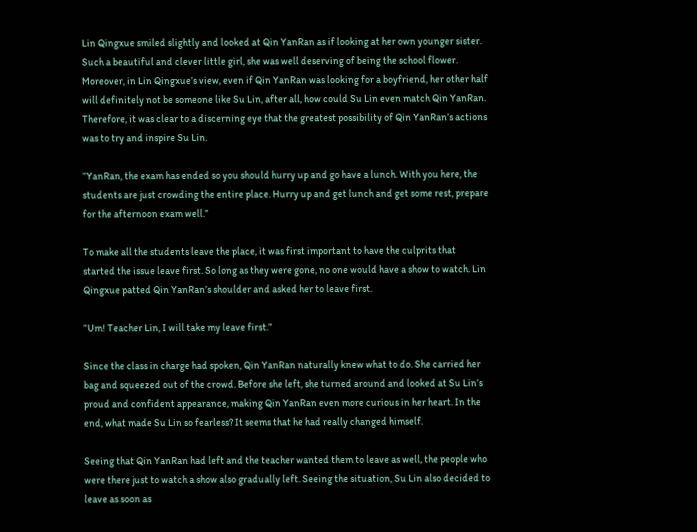Lin Qingxue smiled slightly and looked at Qin YanRan as if looking at her own younger sister. Such a beautiful and clever little girl, she was well deserving of being the school flower. Moreover, in Lin Qingxue’s view, even if Qin YanRan was looking for a boyfriend, her other half will definitely not be someone like Su Lin, after all, how could Su Lin even match Qin YanRan. Therefore, it was clear to a discerning eye that the greatest possibility of Qin YanRan’s actions was to try and inspire Su Lin.

“YanRan, the exam has ended so you should hurry up and go have a lunch. With you here, the students are just crowding the entire place. Hurry up and get lunch and get some rest, prepare for the afternoon exam well.”

To make all the students leave the place, it was first important to have the culprits that started the issue leave first. So long as they were gone, no one would have a show to watch. Lin Qingxue patted Qin YanRan’s shoulder and asked her to leave first.

“Um! Teacher Lin, I will take my leave first.”

Since the class in charge had spoken, Qin YanRan naturally knew what to do. She carried her bag and squeezed out of the crowd. Before she left, she turned around and looked at Su Lin’s proud and confident appearance, making Qin YanRan even more curious in her heart. In the end, what made Su Lin so fearless? It seems that he had really changed himself.

Seeing that Qin YanRan had left and the teacher wanted them to leave as well, the people who were there just to watch a show also gradually left. Seeing the situation, Su Lin also decided to leave as soon as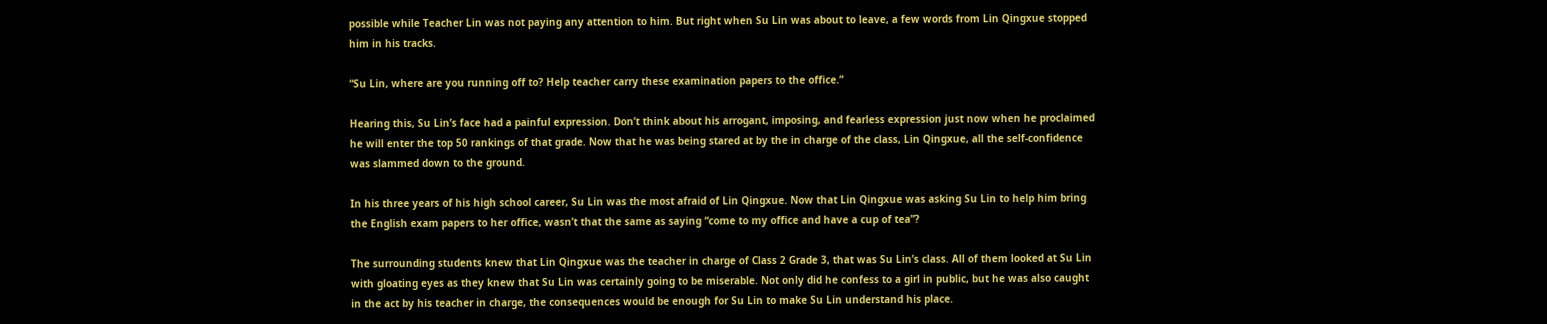possible while Teacher Lin was not paying any attention to him. But right when Su Lin was about to leave, a few words from Lin Qingxue stopped him in his tracks.

“Su Lin, where are you running off to? Help teacher carry these examination papers to the office.”

Hearing this, Su Lin’s face had a painful expression. Don’t think about his arrogant, imposing, and fearless expression just now when he proclaimed he will enter the top 50 rankings of that grade. Now that he was being stared at by the in charge of the class, Lin Qingxue, all the self-confidence was slammed down to the ground.

In his three years of his high school career, Su Lin was the most afraid of Lin Qingxue. Now that Lin Qingxue was asking Su Lin to help him bring the English exam papers to her office, wasn’t that the same as saying “come to my office and have a cup of tea”?

The surrounding students knew that Lin Qingxue was the teacher in charge of Class 2 Grade 3, that was Su Lin’s class. All of them looked at Su Lin with gloating eyes as they knew that Su Lin was certainly going to be miserable. Not only did he confess to a girl in public, but he was also caught in the act by his teacher in charge, the consequences would be enough for Su Lin to make Su Lin understand his place.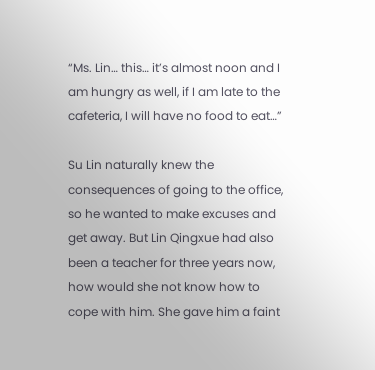“Ms. Lin… this… it’s almost noon and I am hungry as well, if I am late to the cafeteria, I will have no food to eat…”

Su Lin naturally knew the consequences of going to the office, so he wanted to make excuses and get away. But Lin Qingxue had also been a teacher for three years now, how would she not know how to cope with him. She gave him a faint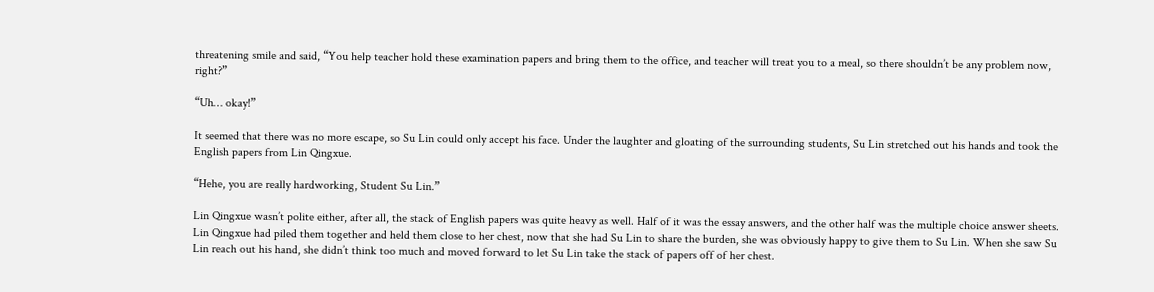threatening smile and said, “You help teacher hold these examination papers and bring them to the office, and teacher will treat you to a meal, so there shouldn’t be any problem now, right?”

“Uh… okay!”

It seemed that there was no more escape, so Su Lin could only accept his face. Under the laughter and gloating of the surrounding students, Su Lin stretched out his hands and took the English papers from Lin Qingxue.

“Hehe, you are really hardworking, Student Su Lin.”

Lin Qingxue wasn’t polite either, after all, the stack of English papers was quite heavy as well. Half of it was the essay answers, and the other half was the multiple choice answer sheets. Lin Qingxue had piled them together and held them close to her chest, now that she had Su Lin to share the burden, she was obviously happy to give them to Su Lin. When she saw Su Lin reach out his hand, she didn’t think too much and moved forward to let Su Lin take the stack of papers off of her chest.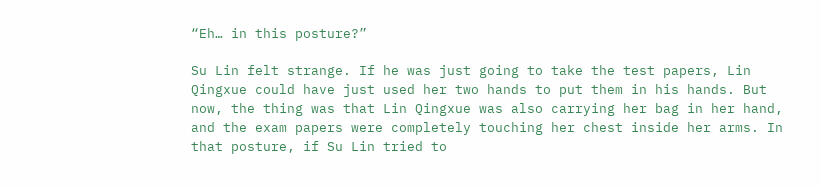“Eh… in this posture?”

Su Lin felt strange. If he was just going to take the test papers, Lin Qingxue could have just used her two hands to put them in his hands. But now, the thing was that Lin Qingxue was also carrying her bag in her hand, and the exam papers were completely touching her chest inside her arms. In that posture, if Su Lin tried to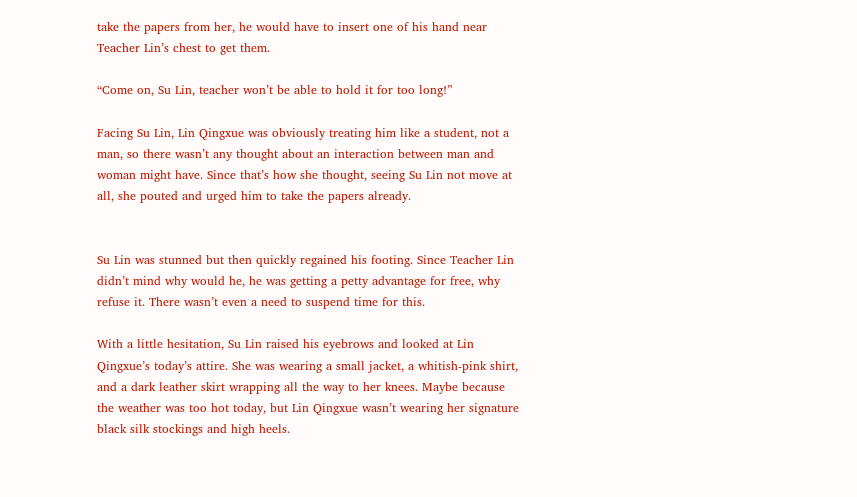take the papers from her, he would have to insert one of his hand near Teacher Lin’s chest to get them.

“Come on, Su Lin, teacher won’t be able to hold it for too long!”

Facing Su Lin, Lin Qingxue was obviously treating him like a student, not a man, so there wasn’t any thought about an interaction between man and woman might have. Since that’s how she thought, seeing Su Lin not move at all, she pouted and urged him to take the papers already.


Su Lin was stunned but then quickly regained his footing. Since Teacher Lin didn’t mind why would he, he was getting a petty advantage for free, why refuse it. There wasn’t even a need to suspend time for this.

With a little hesitation, Su Lin raised his eyebrows and looked at Lin Qingxue’s today’s attire. She was wearing a small jacket, a whitish-pink shirt, and a dark leather skirt wrapping all the way to her knees. Maybe because the weather was too hot today, but Lin Qingxue wasn’t wearing her signature black silk stockings and high heels.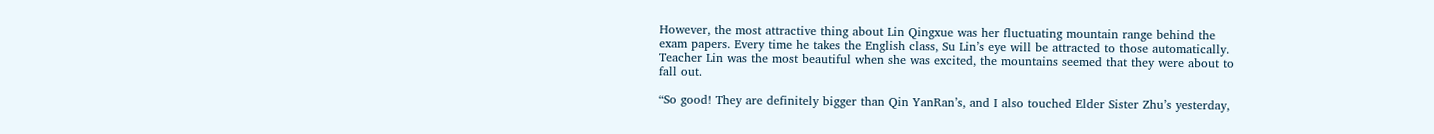However, the most attractive thing about Lin Qingxue was her fluctuating mountain range behind the exam papers. Every time he takes the English class, Su Lin’s eye will be attracted to those automatically. Teacher Lin was the most beautiful when she was excited, the mountains seemed that they were about to fall out.

“So good! They are definitely bigger than Qin YanRan’s, and I also touched Elder Sister Zhu’s yesterday,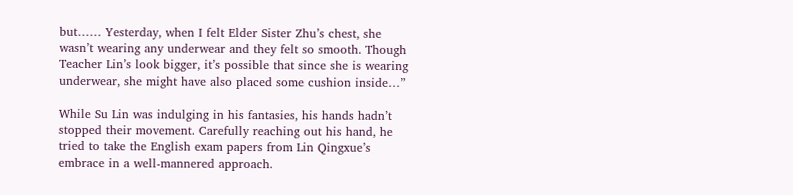but…… Yesterday, when I felt Elder Sister Zhu’s chest, she wasn’t wearing any underwear and they felt so smooth. Though Teacher Lin’s look bigger, it’s possible that since she is wearing underwear, she might have also placed some cushion inside…”

While Su Lin was indulging in his fantasies, his hands hadn’t stopped their movement. Carefully reaching out his hand, he tried to take the English exam papers from Lin Qingxue’s embrace in a well-mannered approach.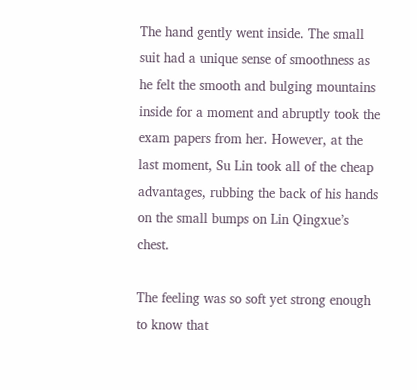The hand gently went inside. The small suit had a unique sense of smoothness as he felt the smooth and bulging mountains inside for a moment and abruptly took the exam papers from her. However, at the last moment, Su Lin took all of the cheap advantages, rubbing the back of his hands on the small bumps on Lin Qingxue’s chest.

The feeling was so soft yet strong enough to know that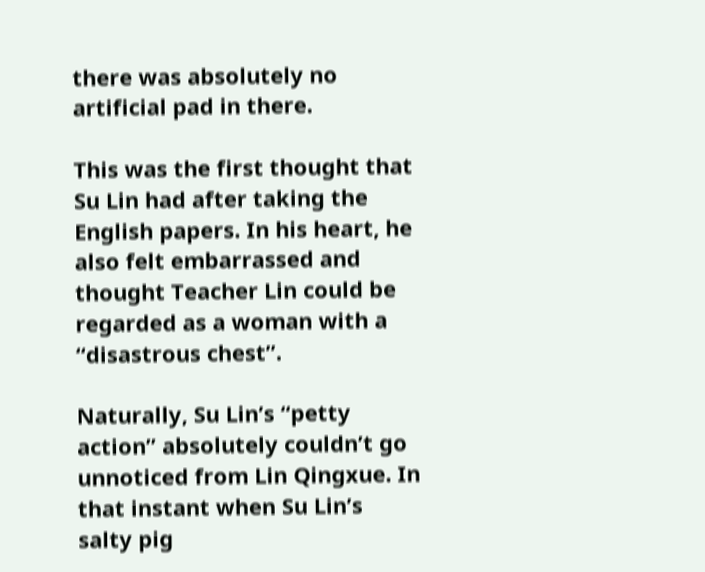there was absolutely no artificial pad in there.

This was the first thought that Su Lin had after taking the English papers. In his heart, he also felt embarrassed and thought Teacher Lin could be regarded as a woman with a “disastrous chest”.

Naturally, Su Lin’s “petty action” absolutely couldn’t go unnoticed from Lin Qingxue. In that instant when Su Lin’s salty pig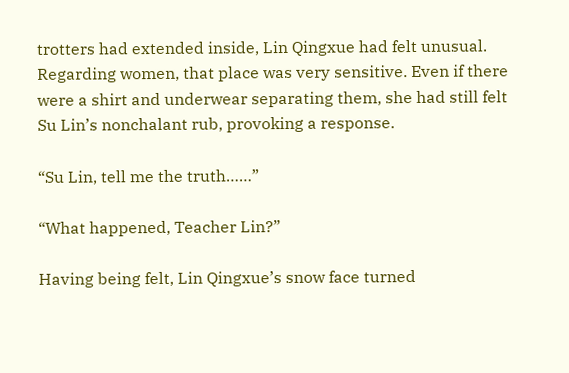trotters had extended inside, Lin Qingxue had felt unusual. Regarding women, that place was very sensitive. Even if there were a shirt and underwear separating them, she had still felt Su Lin’s nonchalant rub, provoking a response.

“Su Lin, tell me the truth……”

“What happened, Teacher Lin?”

Having being felt, Lin Qingxue’s snow face turned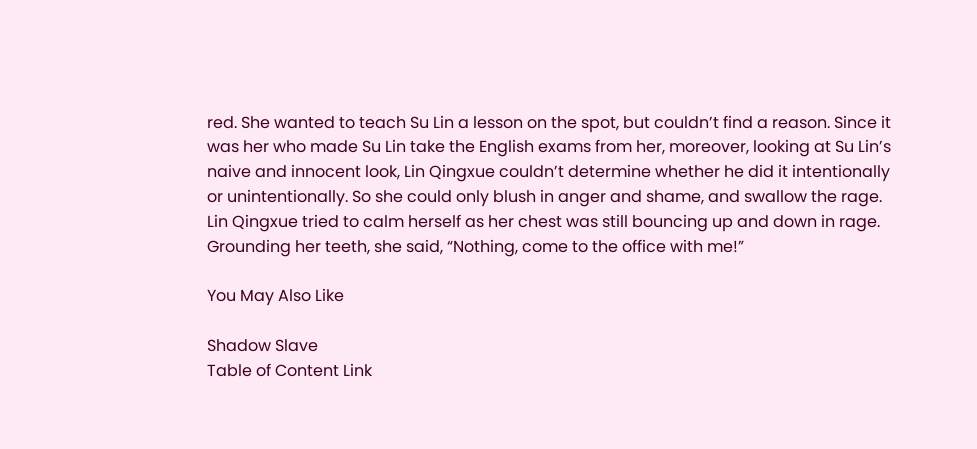red. She wanted to teach Su Lin a lesson on the spot, but couldn’t find a reason. Since it was her who made Su Lin take the English exams from her, moreover, looking at Su Lin’s naive and innocent look, Lin Qingxue couldn’t determine whether he did it intentionally or unintentionally. So she could only blush in anger and shame, and swallow the rage. Lin Qingxue tried to calm herself as her chest was still bouncing up and down in rage. Grounding her teeth, she said, “Nothing, come to the office with me!”

You May Also Like

Shadow Slave
Table of Content Link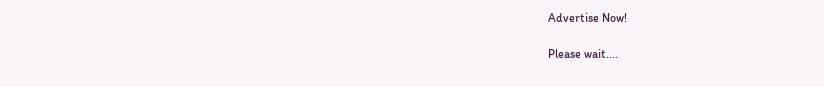Advertise Now!

Please wait....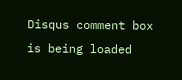Disqus comment box is being loaded